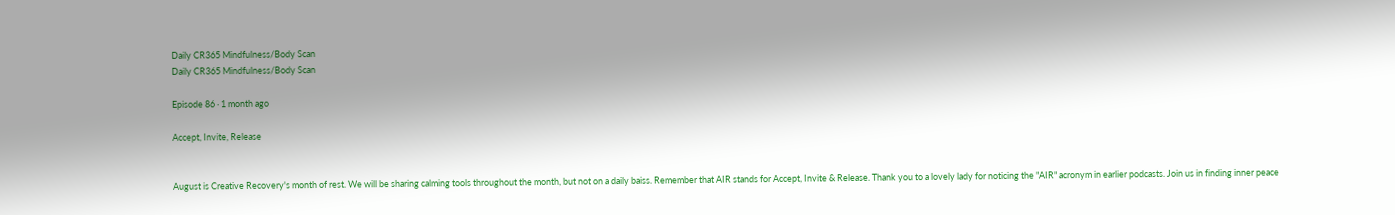Daily CR365 Mindfulness/Body Scan
Daily CR365 Mindfulness/Body Scan

Episode 86 · 1 month ago

Accept, Invite, Release


August is Creative Recovery's month of rest. We will be sharing calming tools throughout the month, but not on a daily baiss. Remember that AIR stands for Accept, Invite & Release. Thank you to a lovely lady for noticing the "AIR" acronym in earlier podcasts. Join us in finding inner peace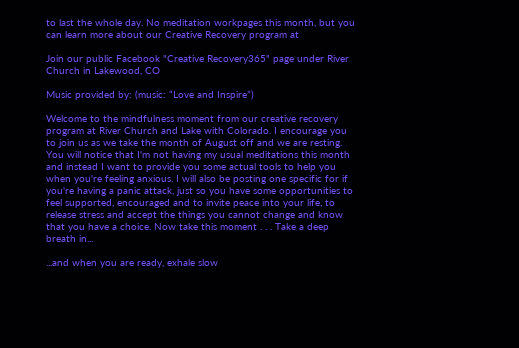to last the whole day. No meditation workpages this month, but you can learn more about our Creative Recovery program at

Join our public Facebook "Creative Recovery365" page under River Church in Lakewood, CO

Music provided by: (music: “Love and Inspire”)

Welcome to the mindfulness moment from our creative recovery program at River Church and Lake with Colorado. I encourage you to join us as we take the month of August off and we are resting. You will notice that I'm not having my usual meditations this month and instead I want to provide you some actual tools to help you when you're feeling anxious. I will also be posting one specific for if you're having a panic attack, just so you have some opportunities to feel supported, encouraged and to invite peace into your life, to release stress and accept the things you cannot change and know that you have a choice. Now take this moment . . . Take a deep breath in...

...and when you are ready, exhale slow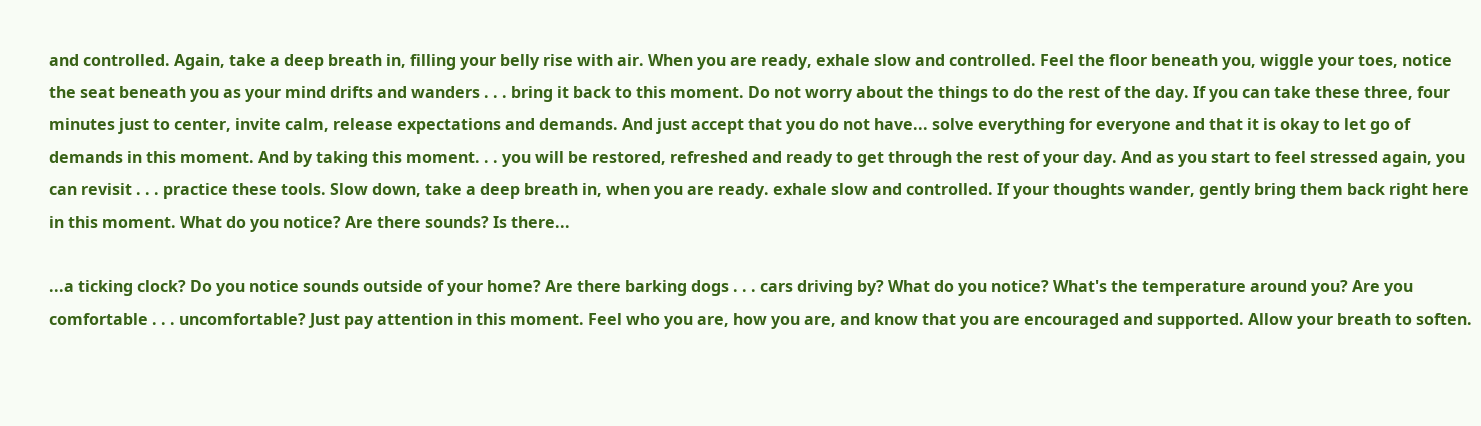and controlled. Again, take a deep breath in, filling your belly rise with air. When you are ready, exhale slow and controlled. Feel the floor beneath you, wiggle your toes, notice the seat beneath you as your mind drifts and wanders . . . bring it back to this moment. Do not worry about the things to do the rest of the day. If you can take these three, four minutes just to center, invite calm, release expectations and demands. And just accept that you do not have... solve everything for everyone and that it is okay to let go of demands in this moment. And by taking this moment. . . you will be restored, refreshed and ready to get through the rest of your day. And as you start to feel stressed again, you can revisit . . . practice these tools. Slow down, take a deep breath in, when you are ready. exhale slow and controlled. If your thoughts wander, gently bring them back right here in this moment. What do you notice? Are there sounds? Is there...

...a ticking clock? Do you notice sounds outside of your home? Are there barking dogs . . . cars driving by? What do you notice? What's the temperature around you? Are you comfortable . . . uncomfortable? Just pay attention in this moment. Feel who you are, how you are, and know that you are encouraged and supported. Allow your breath to soften.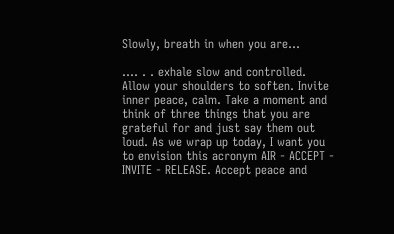Slowly, breath in when you are...

.... . . exhale slow and controlled. Allow your shoulders to soften. Invite inner peace, calm. Take a moment and think of three things that you are grateful for and just say them out loud. As we wrap up today, I want you to envision this acronym AIR - ACCEPT - INVITE - RELEASE. Accept peace and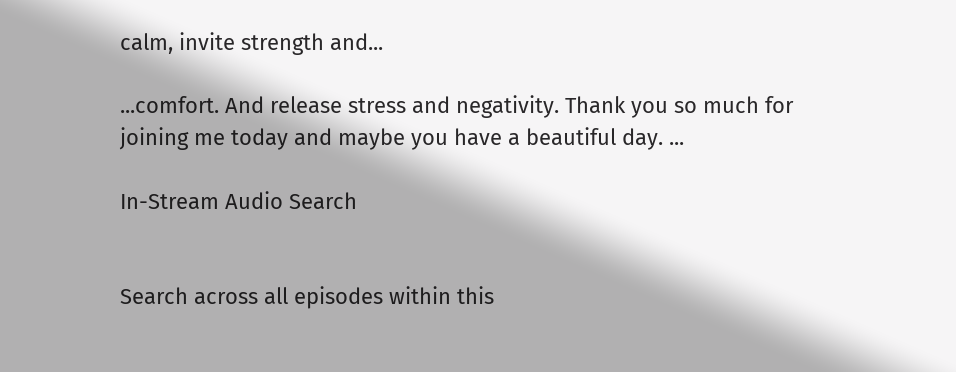calm, invite strength and...

...comfort. And release stress and negativity. Thank you so much for joining me today and maybe you have a beautiful day. ...

In-Stream Audio Search


Search across all episodes within this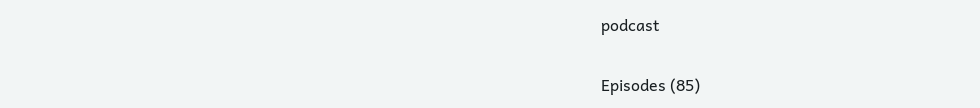podcast

Episodes (85)